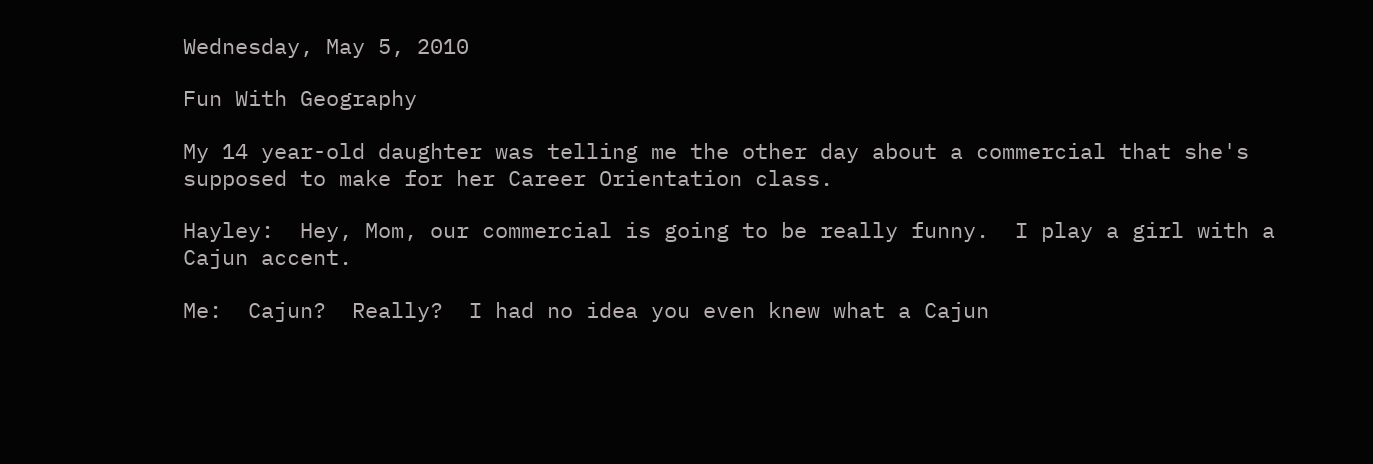Wednesday, May 5, 2010

Fun With Geography

My 14 year-old daughter was telling me the other day about a commercial that she's supposed to make for her Career Orientation class.

Hayley:  Hey, Mom, our commercial is going to be really funny.  I play a girl with a Cajun accent.

Me:  Cajun?  Really?  I had no idea you even knew what a Cajun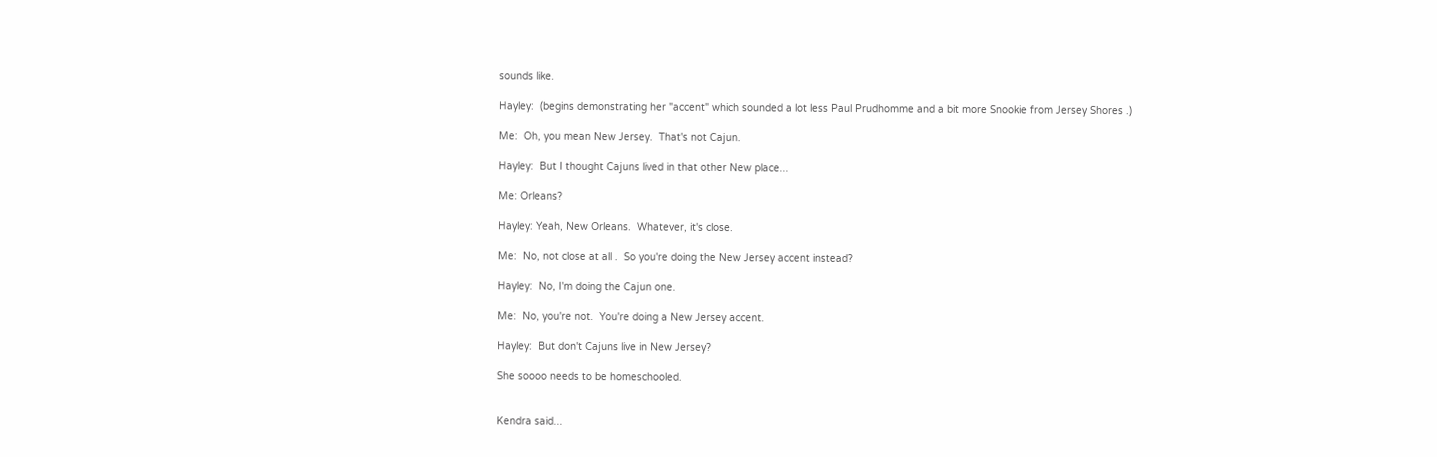sounds like.

Hayley:  (begins demonstrating her "accent" which sounded a lot less Paul Prudhomme and a bit more Snookie from Jersey Shores .)

Me:  Oh, you mean New Jersey.  That's not Cajun.

Hayley:  But I thought Cajuns lived in that other New place...

Me: Orleans?

Hayley: Yeah, New Orleans.  Whatever, it's close.

Me:  No, not close at all .  So you're doing the New Jersey accent instead?

Hayley:  No, I'm doing the Cajun one.

Me:  No, you're not.  You're doing a New Jersey accent.

Hayley:  But don't Cajuns live in New Jersey?

She soooo needs to be homeschooled.


Kendra said...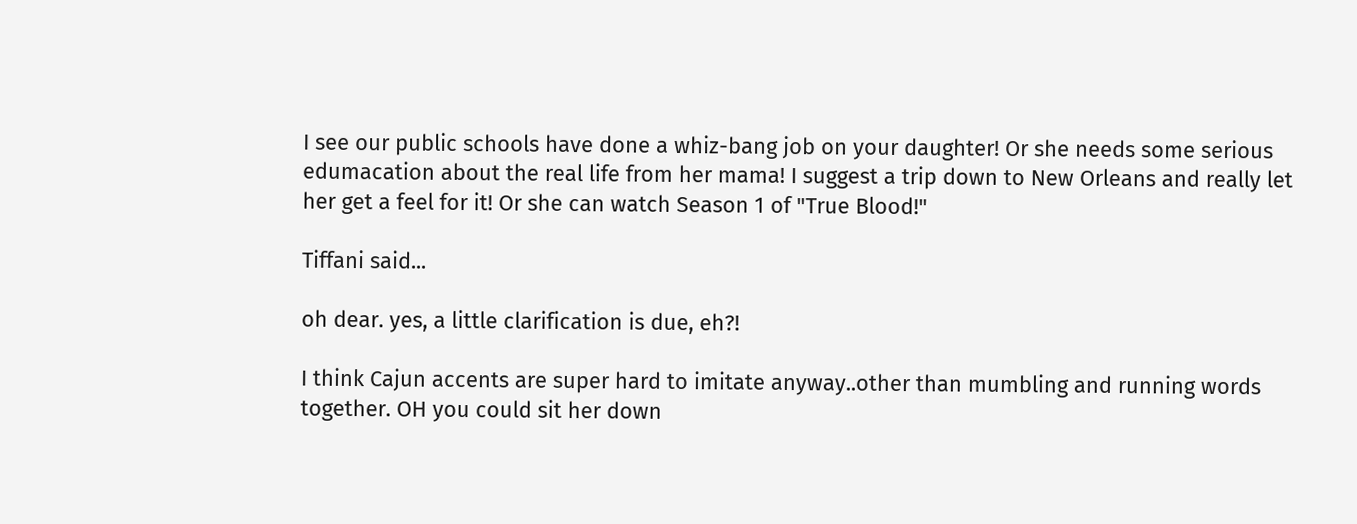I see our public schools have done a whiz-bang job on your daughter! Or she needs some serious edumacation about the real life from her mama! I suggest a trip down to New Orleans and really let her get a feel for it! Or she can watch Season 1 of "True Blood!"

Tiffani said...

oh dear. yes, a little clarification is due, eh?!

I think Cajun accents are super hard to imitate anyway..other than mumbling and running words together. OH you could sit her down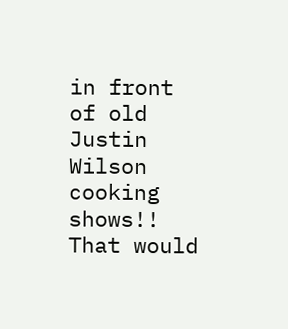in front of old Justin Wilson cooking shows!! That would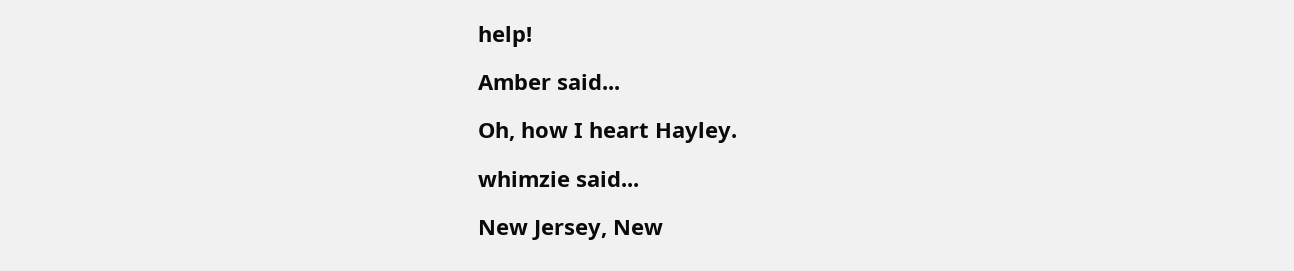help!

Amber said...

Oh, how I heart Hayley.

whimzie said...

New Jersey, New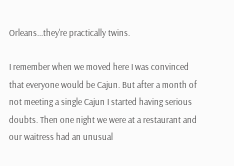Orleans...they're practically twins.

I remember when we moved here I was convinced that everyone would be Cajun. But after a month of not meeting a single Cajun I started having serious doubts. Then one night we were at a restaurant and our waitress had an unusual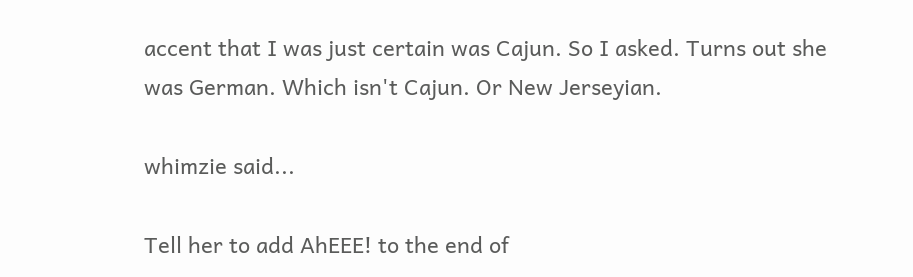accent that I was just certain was Cajun. So I asked. Turns out she was German. Which isn't Cajun. Or New Jerseyian.

whimzie said...

Tell her to add AhEEE! to the end of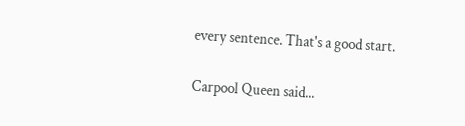every sentence. That's a good start.

Carpool Queen said...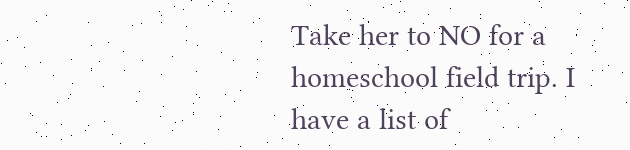Take her to NO for a homeschool field trip. I have a list of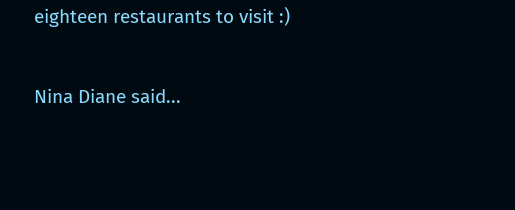eighteen restaurants to visit :)

Nina Diane said...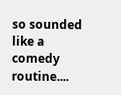so sounded like a comedy routine....